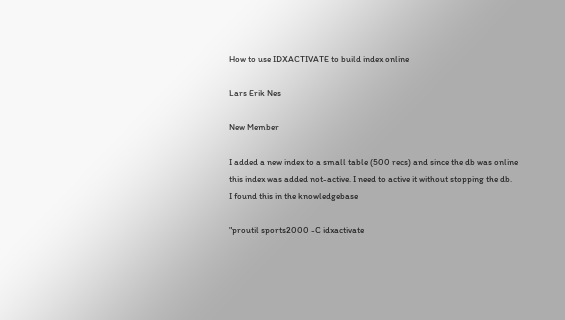How to use IDXACTIVATE to build index online

Lars Erik Nes

New Member

I added a new index to a small table (500 recs) and since the db was online this index was added not-active. I need to active it without stopping the db.
I found this in the knowledgebase

"proutil sports2000 -C idxactivate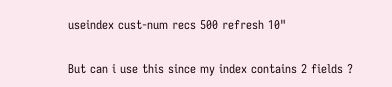useindex cust-num recs 500 refresh 10"

But can i use this since my index contains 2 fields ?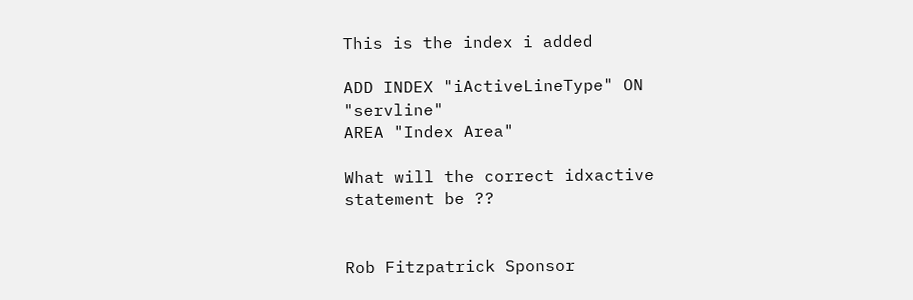This is the index i added

ADD INDEX "iActiveLineType" ON "servline"
AREA "Index Area"

What will the correct idxactive statement be ??


Rob Fitzpatrick Sponsor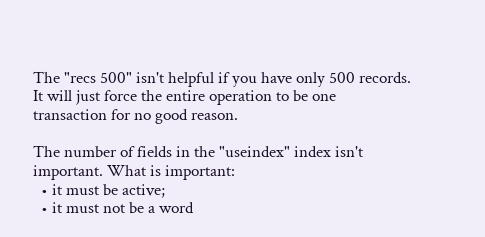The "recs 500" isn't helpful if you have only 500 records. It will just force the entire operation to be one transaction for no good reason.

The number of fields in the "useindex" index isn't important. What is important:
  • it must be active;
  • it must not be a word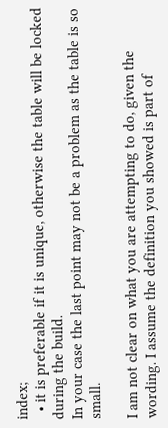index;
  • it is preferable if it is unique, otherwise the table will be locked during the build.
In your case the last point may not be a problem as the table is so small.

I am not clear on what you are attempting to do, given the wording. I assume the definition you showed is part of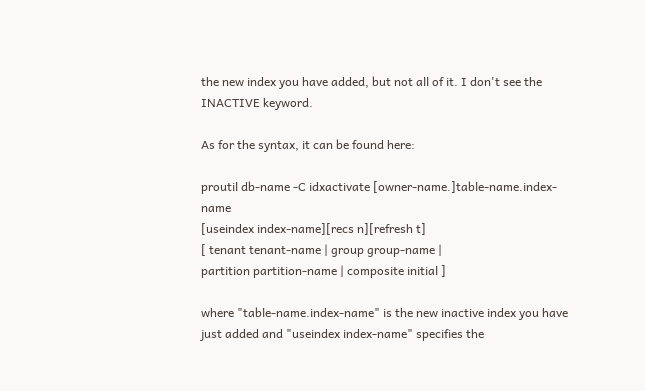the new index you have added, but not all of it. I don't see the INACTIVE keyword.

As for the syntax, it can be found here:

proutil db-name -C idxactivate [owner-name.]table-name.index-name
[useindex index-name][recs n][refresh t]
[ tenant tenant-name | group group-name |
partition partition-name | composite initial ]

where "table-name.index-name" is the new inactive index you have just added and "useindex index-name" specifies the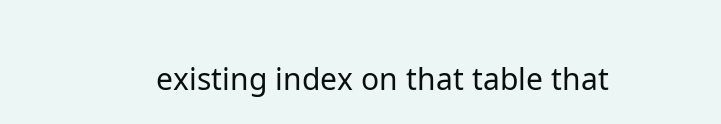existing index on that table that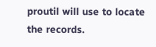proutil will use to locate the records.